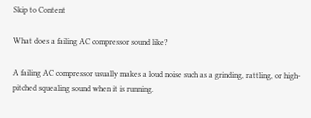Skip to Content

What does a failing AC compressor sound like?

A failing AC compressor usually makes a loud noise such as a grinding, rattling, or high-pitched squealing sound when it is running.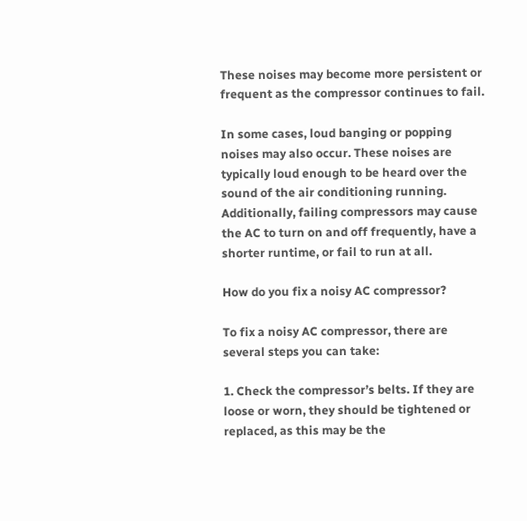These noises may become more persistent or frequent as the compressor continues to fail.

In some cases, loud banging or popping noises may also occur. These noises are typically loud enough to be heard over the sound of the air conditioning running. Additionally, failing compressors may cause the AC to turn on and off frequently, have a shorter runtime, or fail to run at all.

How do you fix a noisy AC compressor?

To fix a noisy AC compressor, there are several steps you can take:

1. Check the compressor’s belts. If they are loose or worn, they should be tightened or replaced, as this may be the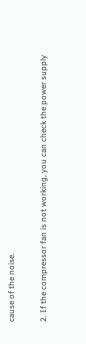cause of the noise.

2. If the compressor fan is not working, you can check the power supply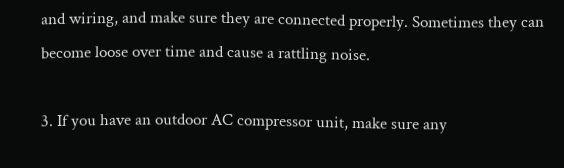and wiring, and make sure they are connected properly. Sometimes they can become loose over time and cause a rattling noise.

3. If you have an outdoor AC compressor unit, make sure any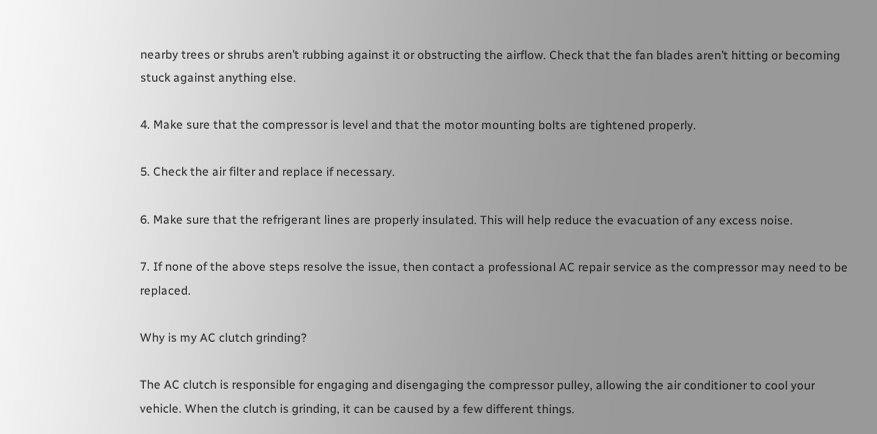nearby trees or shrubs aren’t rubbing against it or obstructing the airflow. Check that the fan blades aren’t hitting or becoming stuck against anything else.

4. Make sure that the compressor is level and that the motor mounting bolts are tightened properly.

5. Check the air filter and replace if necessary.

6. Make sure that the refrigerant lines are properly insulated. This will help reduce the evacuation of any excess noise.

7. If none of the above steps resolve the issue, then contact a professional AC repair service as the compressor may need to be replaced.

Why is my AC clutch grinding?

The AC clutch is responsible for engaging and disengaging the compressor pulley, allowing the air conditioner to cool your vehicle. When the clutch is grinding, it can be caused by a few different things.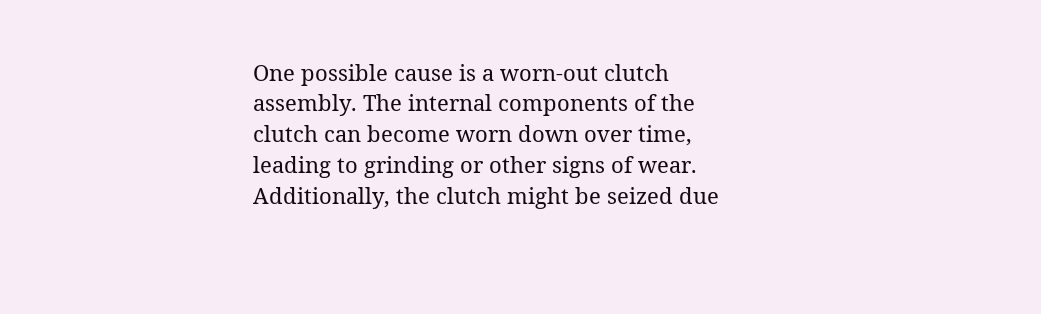One possible cause is a worn-out clutch assembly. The internal components of the clutch can become worn down over time, leading to grinding or other signs of wear. Additionally, the clutch might be seized due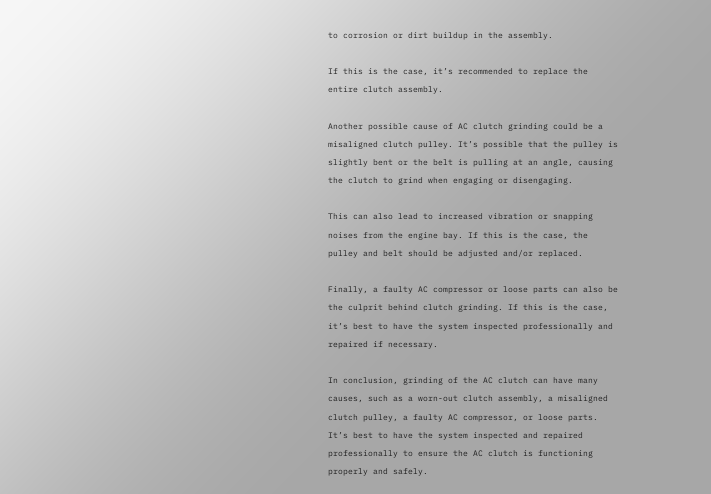to corrosion or dirt buildup in the assembly.

If this is the case, it’s recommended to replace the entire clutch assembly.

Another possible cause of AC clutch grinding could be a misaligned clutch pulley. It’s possible that the pulley is slightly bent or the belt is pulling at an angle, causing the clutch to grind when engaging or disengaging.

This can also lead to increased vibration or snapping noises from the engine bay. If this is the case, the pulley and belt should be adjusted and/or replaced.

Finally, a faulty AC compressor or loose parts can also be the culprit behind clutch grinding. If this is the case, it’s best to have the system inspected professionally and repaired if necessary.

In conclusion, grinding of the AC clutch can have many causes, such as a worn-out clutch assembly, a misaligned clutch pulley, a faulty AC compressor, or loose parts. It’s best to have the system inspected and repaired professionally to ensure the AC clutch is functioning properly and safely.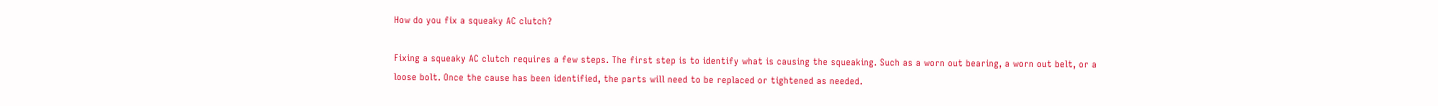How do you fix a squeaky AC clutch?

Fixing a squeaky AC clutch requires a few steps. The first step is to identify what is causing the squeaking. Such as a worn out bearing, a worn out belt, or a loose bolt. Once the cause has been identified, the parts will need to be replaced or tightened as needed.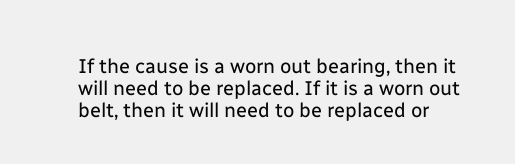If the cause is a worn out bearing, then it will need to be replaced. If it is a worn out belt, then it will need to be replaced or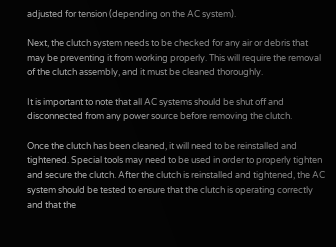adjusted for tension (depending on the AC system).

Next, the clutch system needs to be checked for any air or debris that may be preventing it from working properly. This will require the removal of the clutch assembly, and it must be cleaned thoroughly.

It is important to note that all AC systems should be shut off and disconnected from any power source before removing the clutch.

Once the clutch has been cleaned, it will need to be reinstalled and tightened. Special tools may need to be used in order to properly tighten and secure the clutch. After the clutch is reinstalled and tightened, the AC system should be tested to ensure that the clutch is operating correctly and that the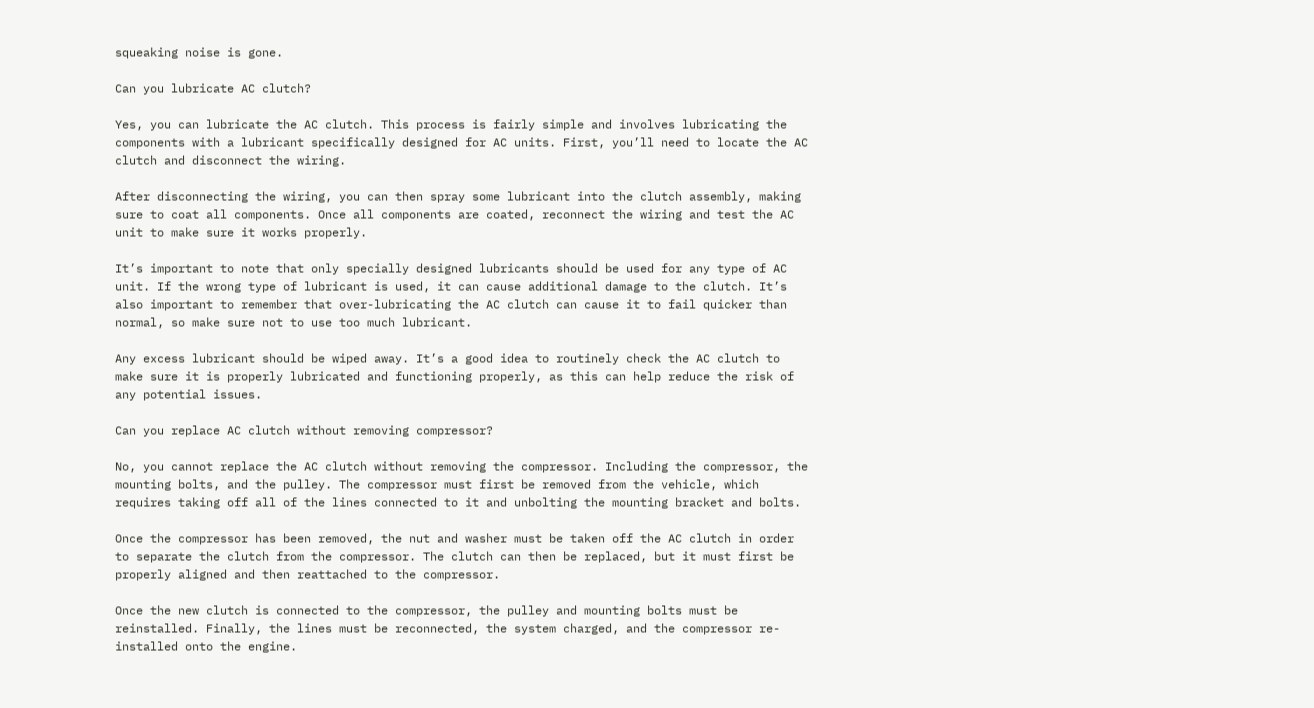squeaking noise is gone.

Can you lubricate AC clutch?

Yes, you can lubricate the AC clutch. This process is fairly simple and involves lubricating the components with a lubricant specifically designed for AC units. First, you’ll need to locate the AC clutch and disconnect the wiring.

After disconnecting the wiring, you can then spray some lubricant into the clutch assembly, making sure to coat all components. Once all components are coated, reconnect the wiring and test the AC unit to make sure it works properly.

It’s important to note that only specially designed lubricants should be used for any type of AC unit. If the wrong type of lubricant is used, it can cause additional damage to the clutch. It’s also important to remember that over-lubricating the AC clutch can cause it to fail quicker than normal, so make sure not to use too much lubricant.

Any excess lubricant should be wiped away. It’s a good idea to routinely check the AC clutch to make sure it is properly lubricated and functioning properly, as this can help reduce the risk of any potential issues.

Can you replace AC clutch without removing compressor?

No, you cannot replace the AC clutch without removing the compressor. Including the compressor, the mounting bolts, and the pulley. The compressor must first be removed from the vehicle, which requires taking off all of the lines connected to it and unbolting the mounting bracket and bolts.

Once the compressor has been removed, the nut and washer must be taken off the AC clutch in order to separate the clutch from the compressor. The clutch can then be replaced, but it must first be properly aligned and then reattached to the compressor.

Once the new clutch is connected to the compressor, the pulley and mounting bolts must be reinstalled. Finally, the lines must be reconnected, the system charged, and the compressor re-installed onto the engine.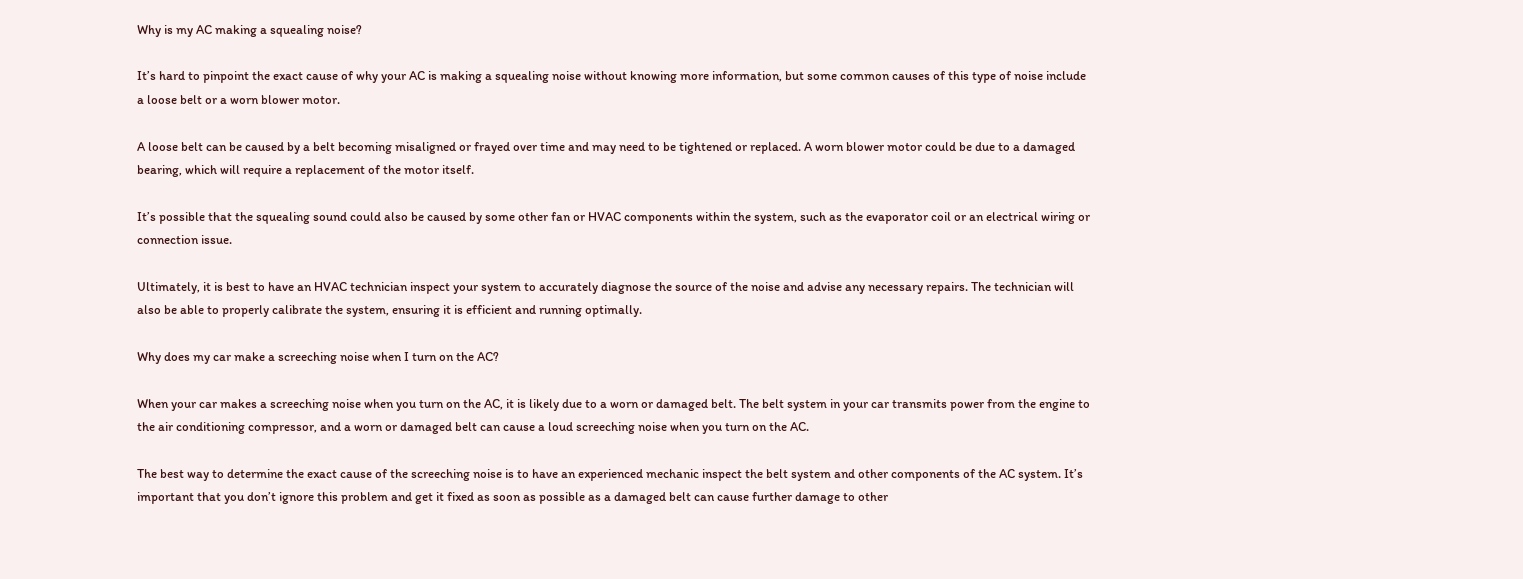Why is my AC making a squealing noise?

It’s hard to pinpoint the exact cause of why your AC is making a squealing noise without knowing more information, but some common causes of this type of noise include a loose belt or a worn blower motor.

A loose belt can be caused by a belt becoming misaligned or frayed over time and may need to be tightened or replaced. A worn blower motor could be due to a damaged bearing, which will require a replacement of the motor itself.

It’s possible that the squealing sound could also be caused by some other fan or HVAC components within the system, such as the evaporator coil or an electrical wiring or connection issue.

Ultimately, it is best to have an HVAC technician inspect your system to accurately diagnose the source of the noise and advise any necessary repairs. The technician will also be able to properly calibrate the system, ensuring it is efficient and running optimally.

Why does my car make a screeching noise when I turn on the AC?

When your car makes a screeching noise when you turn on the AC, it is likely due to a worn or damaged belt. The belt system in your car transmits power from the engine to the air conditioning compressor, and a worn or damaged belt can cause a loud screeching noise when you turn on the AC.

The best way to determine the exact cause of the screeching noise is to have an experienced mechanic inspect the belt system and other components of the AC system. It’s important that you don’t ignore this problem and get it fixed as soon as possible as a damaged belt can cause further damage to other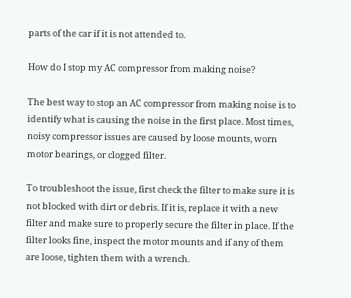parts of the car if it is not attended to.

How do I stop my AC compressor from making noise?

The best way to stop an AC compressor from making noise is to identify what is causing the noise in the first place. Most times, noisy compressor issues are caused by loose mounts, worn motor bearings, or clogged filter.

To troubleshoot the issue, first check the filter to make sure it is not blocked with dirt or debris. If it is, replace it with a new filter and make sure to properly secure the filter in place. If the filter looks fine, inspect the motor mounts and if any of them are loose, tighten them with a wrench.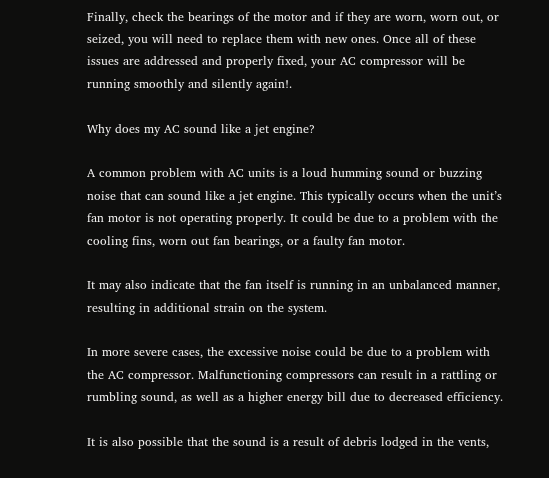Finally, check the bearings of the motor and if they are worn, worn out, or seized, you will need to replace them with new ones. Once all of these issues are addressed and properly fixed, your AC compressor will be running smoothly and silently again!.

Why does my AC sound like a jet engine?

A common problem with AC units is a loud humming sound or buzzing noise that can sound like a jet engine. This typically occurs when the unit’s fan motor is not operating properly. It could be due to a problem with the cooling fins, worn out fan bearings, or a faulty fan motor.

It may also indicate that the fan itself is running in an unbalanced manner, resulting in additional strain on the system.

In more severe cases, the excessive noise could be due to a problem with the AC compressor. Malfunctioning compressors can result in a rattling or rumbling sound, as well as a higher energy bill due to decreased efficiency.

It is also possible that the sound is a result of debris lodged in the vents,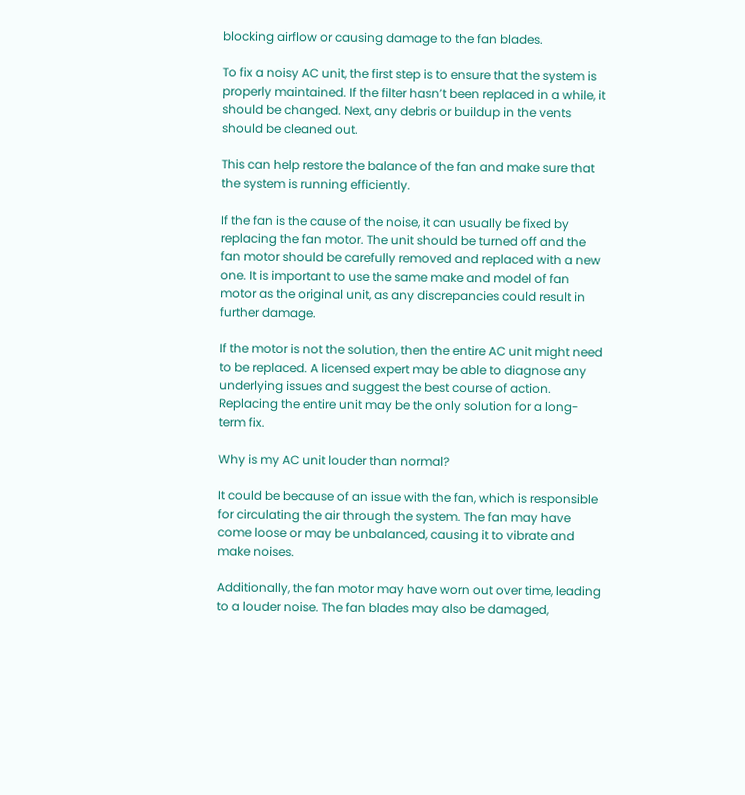blocking airflow or causing damage to the fan blades.

To fix a noisy AC unit, the first step is to ensure that the system is properly maintained. If the filter hasn’t been replaced in a while, it should be changed. Next, any debris or buildup in the vents should be cleaned out.

This can help restore the balance of the fan and make sure that the system is running efficiently.

If the fan is the cause of the noise, it can usually be fixed by replacing the fan motor. The unit should be turned off and the fan motor should be carefully removed and replaced with a new one. It is important to use the same make and model of fan motor as the original unit, as any discrepancies could result in further damage.

If the motor is not the solution, then the entire AC unit might need to be replaced. A licensed expert may be able to diagnose any underlying issues and suggest the best course of action. Replacing the entire unit may be the only solution for a long-term fix.

Why is my AC unit louder than normal?

It could be because of an issue with the fan, which is responsible for circulating the air through the system. The fan may have come loose or may be unbalanced, causing it to vibrate and make noises.

Additionally, the fan motor may have worn out over time, leading to a louder noise. The fan blades may also be damaged,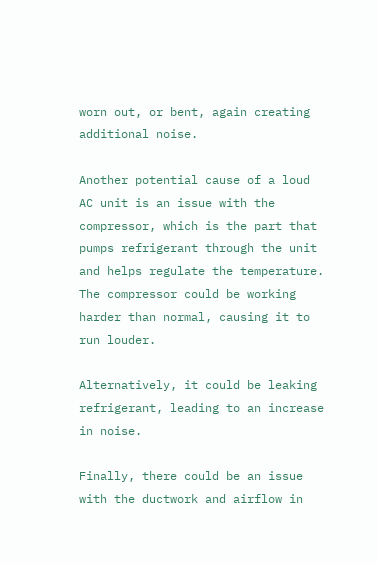worn out, or bent, again creating additional noise.

Another potential cause of a loud AC unit is an issue with the compressor, which is the part that pumps refrigerant through the unit and helps regulate the temperature. The compressor could be working harder than normal, causing it to run louder.

Alternatively, it could be leaking refrigerant, leading to an increase in noise.

Finally, there could be an issue with the ductwork and airflow in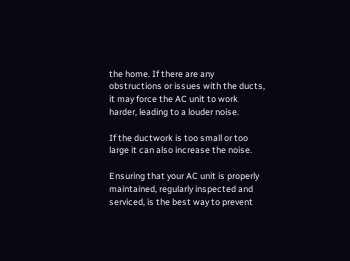the home. If there are any obstructions or issues with the ducts, it may force the AC unit to work harder, leading to a louder noise.

If the ductwork is too small or too large it can also increase the noise.

Ensuring that your AC unit is properly maintained, regularly inspected and serviced, is the best way to prevent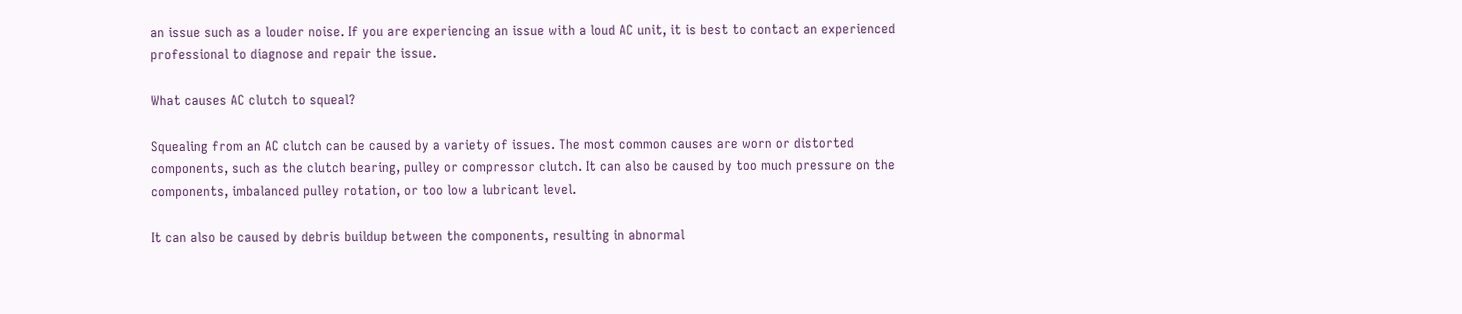an issue such as a louder noise. If you are experiencing an issue with a loud AC unit, it is best to contact an experienced professional to diagnose and repair the issue.

What causes AC clutch to squeal?

Squealing from an AC clutch can be caused by a variety of issues. The most common causes are worn or distorted components, such as the clutch bearing, pulley or compressor clutch. It can also be caused by too much pressure on the components, imbalanced pulley rotation, or too low a lubricant level.

It can also be caused by debris buildup between the components, resulting in abnormal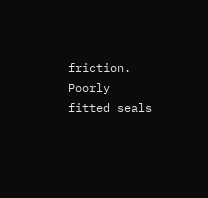friction. Poorly fitted seals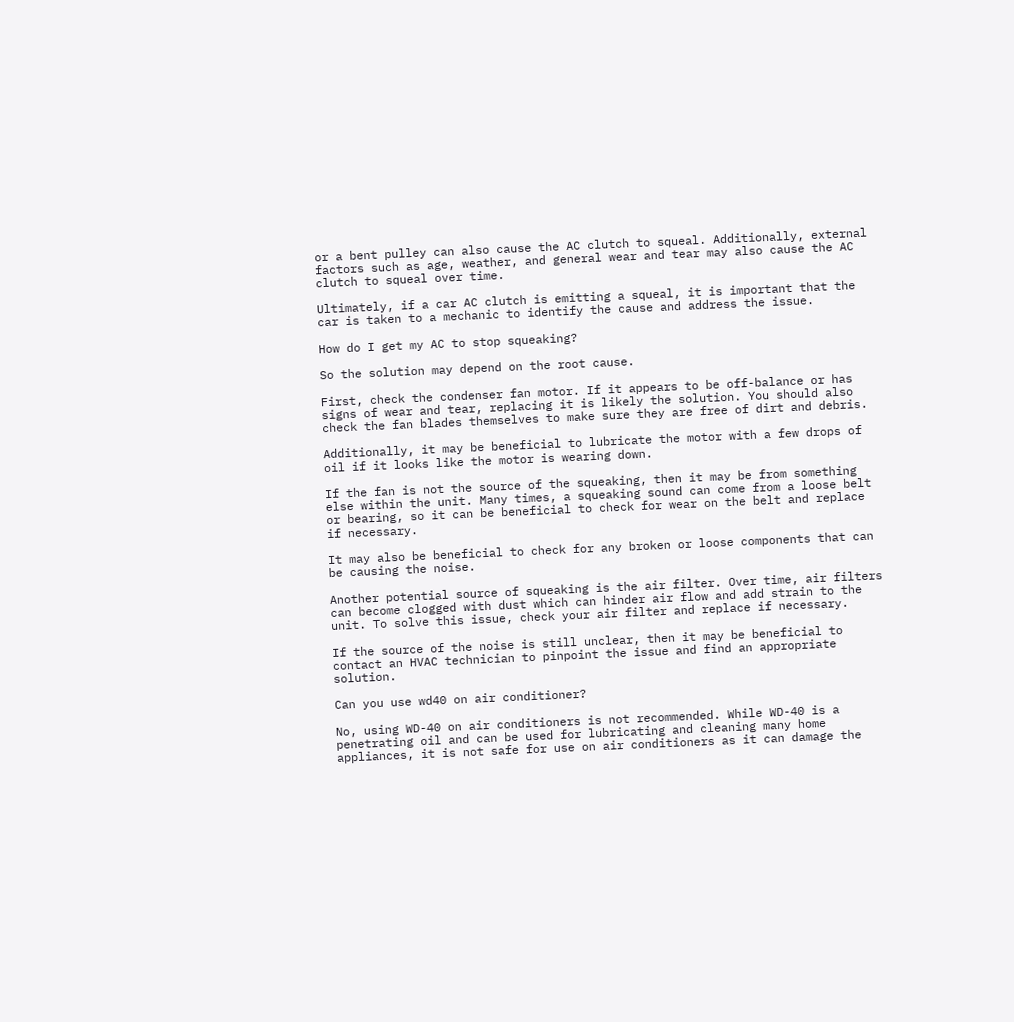or a bent pulley can also cause the AC clutch to squeal. Additionally, external factors such as age, weather, and general wear and tear may also cause the AC clutch to squeal over time.

Ultimately, if a car AC clutch is emitting a squeal, it is important that the car is taken to a mechanic to identify the cause and address the issue.

How do I get my AC to stop squeaking?

So the solution may depend on the root cause.

First, check the condenser fan motor. If it appears to be off-balance or has signs of wear and tear, replacing it is likely the solution. You should also check the fan blades themselves to make sure they are free of dirt and debris.

Additionally, it may be beneficial to lubricate the motor with a few drops of oil if it looks like the motor is wearing down.

If the fan is not the source of the squeaking, then it may be from something else within the unit. Many times, a squeaking sound can come from a loose belt or bearing, so it can be beneficial to check for wear on the belt and replace if necessary.

It may also be beneficial to check for any broken or loose components that can be causing the noise.

Another potential source of squeaking is the air filter. Over time, air filters can become clogged with dust which can hinder air flow and add strain to the unit. To solve this issue, check your air filter and replace if necessary.

If the source of the noise is still unclear, then it may be beneficial to contact an HVAC technician to pinpoint the issue and find an appropriate solution.

Can you use wd40 on air conditioner?

No, using WD-40 on air conditioners is not recommended. While WD-40 is a penetrating oil and can be used for lubricating and cleaning many home appliances, it is not safe for use on air conditioners as it can damage the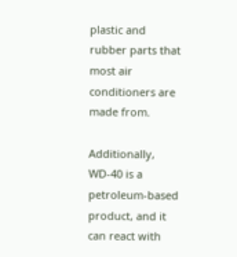plastic and rubber parts that most air conditioners are made from.

Additionally, WD-40 is a petroleum-based product, and it can react with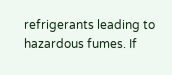refrigerants leading to hazardous fumes. If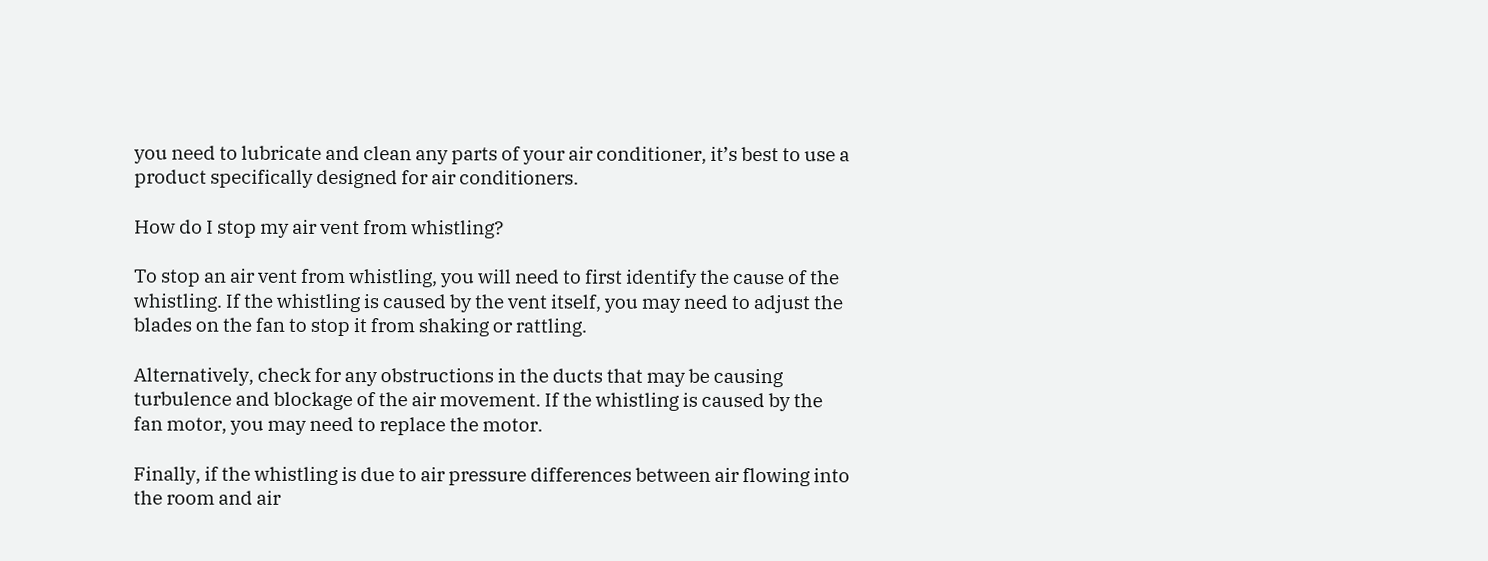you need to lubricate and clean any parts of your air conditioner, it’s best to use a product specifically designed for air conditioners.

How do I stop my air vent from whistling?

To stop an air vent from whistling, you will need to first identify the cause of the whistling. If the whistling is caused by the vent itself, you may need to adjust the blades on the fan to stop it from shaking or rattling.

Alternatively, check for any obstructions in the ducts that may be causing turbulence and blockage of the air movement. If the whistling is caused by the fan motor, you may need to replace the motor.

Finally, if the whistling is due to air pressure differences between air flowing into the room and air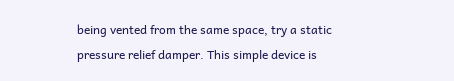being vented from the same space, try a static pressure relief damper. This simple device is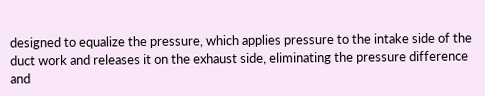designed to equalize the pressure, which applies pressure to the intake side of the duct work and releases it on the exhaust side, eliminating the pressure difference and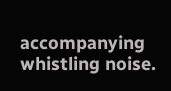accompanying whistling noise.